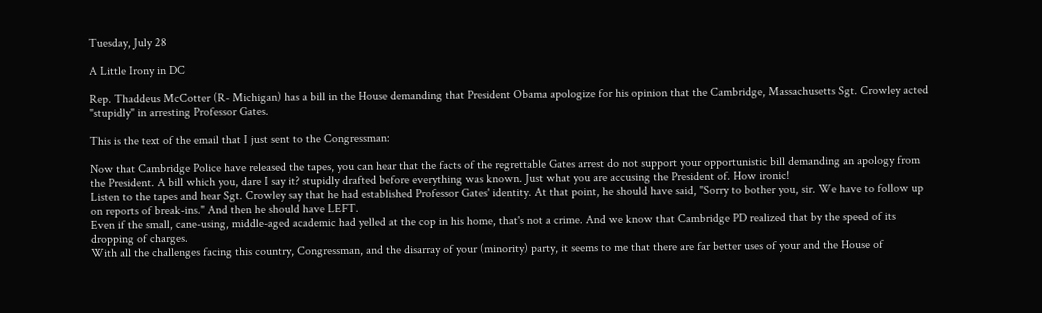Tuesday, July 28

A Little Irony in DC

Rep. Thaddeus McCotter (R- Michigan) has a bill in the House demanding that President Obama apologize for his opinion that the Cambridge, Massachusetts Sgt. Crowley acted "stupidly" in arresting Professor Gates.

This is the text of the email that I just sent to the Congressman:

Now that Cambridge Police have released the tapes, you can hear that the facts of the regrettable Gates arrest do not support your opportunistic bill demanding an apology from the President. A bill which you, dare I say it? stupidly drafted before everything was known. Just what you are accusing the President of. How ironic!
Listen to the tapes and hear Sgt. Crowley say that he had established Professor Gates' identity. At that point, he should have said, "Sorry to bother you, sir. We have to follow up on reports of break-ins." And then he should have LEFT.
Even if the small, cane-using, middle-aged academic had yelled at the cop in his home, that's not a crime. And we know that Cambridge PD realized that by the speed of its dropping of charges.
With all the challenges facing this country, Congressman, and the disarray of your (minority) party, it seems to me that there are far better uses of your and the House of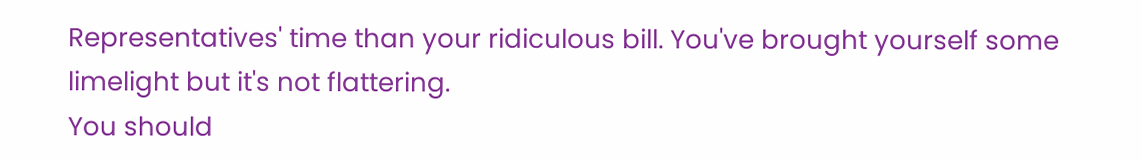Representatives' time than your ridiculous bill. You've brought yourself some limelight but it's not flattering.
You should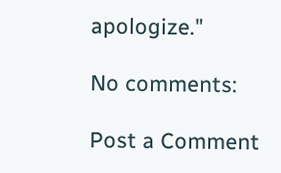apologize."

No comments:

Post a Comment